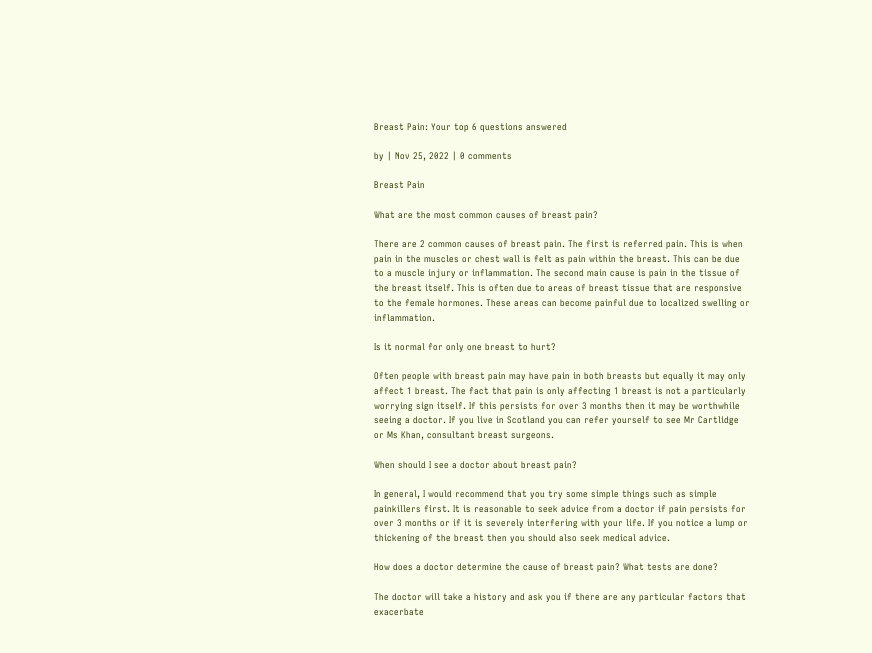Breast Pain: Your top 6 questions answered

by | Nov 25, 2022 | 0 comments

Breast Pain

What are the most common causes of breast pain?

There are 2 common causes of breast pain. The first is referred pain. This is when pain in the muscles or chest wall is felt as pain within the breast. This can be due to a muscle injury or inflammation. The second main cause is pain in the tissue of the breast itself. This is often due to areas of breast tissue that are responsive to the female hormones. These areas can become painful due to localized swelling or inflammation.

Is it normal for only one breast to hurt?

Often people with breast pain may have pain in both breasts but equally it may only affect 1 breast. The fact that pain is only affecting 1 breast is not a particularly worrying sign itself. If this persists for over 3 months then it may be worthwhile seeing a doctor. If you live in Scotland you can refer yourself to see Mr Cartlidge or Ms Khan, consultant breast surgeons.

When should I see a doctor about breast pain?

In general, I would recommend that you try some simple things such as simple painkillers first. It is reasonable to seek advice from a doctor if pain persists for over 3 months or if it is severely interfering with your life. If you notice a lump or thickening of the breast then you should also seek medical advice.

How does a doctor determine the cause of breast pain? What tests are done?

The doctor will take a history and ask you if there are any particular factors that exacerbate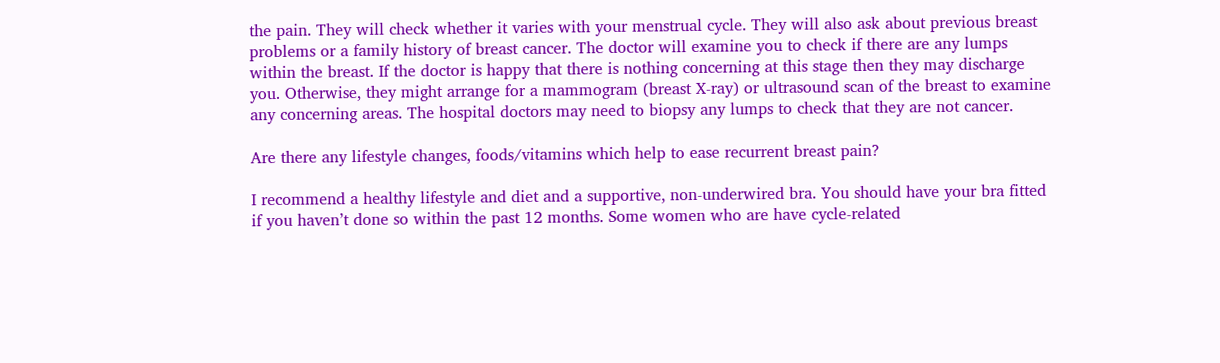the pain. They will check whether it varies with your menstrual cycle. They will also ask about previous breast problems or a family history of breast cancer. The doctor will examine you to check if there are any lumps within the breast. If the doctor is happy that there is nothing concerning at this stage then they may discharge you. Otherwise, they might arrange for a mammogram (breast X-ray) or ultrasound scan of the breast to examine any concerning areas. The hospital doctors may need to biopsy any lumps to check that they are not cancer.

Are there any lifestyle changes, foods/vitamins which help to ease recurrent breast pain?

I recommend a healthy lifestyle and diet and a supportive, non-underwired bra. You should have your bra fitted if you haven’t done so within the past 12 months. Some women who are have cycle-related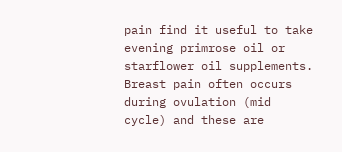pain find it useful to take evening primrose oil or starflower oil supplements. Breast pain often occurs during ovulation (mid cycle) and these are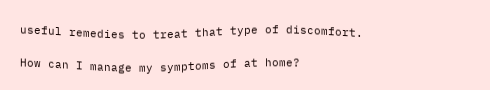useful remedies to treat that type of discomfort.

How can I manage my symptoms of at home?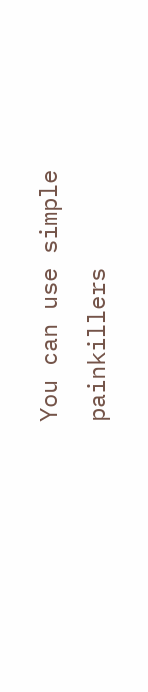You can use simple painkillers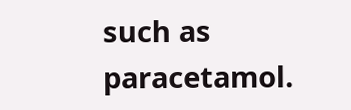such as paracetamol.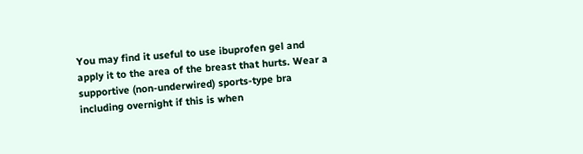You may find it useful to use ibuprofen gel and apply it to the area of the breast that hurts. Wear a supportive (non-underwired) sports-type bra including overnight if this is when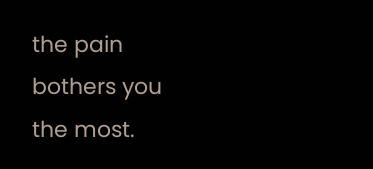the pain bothers you the most.